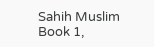Sahih Muslim Book 1,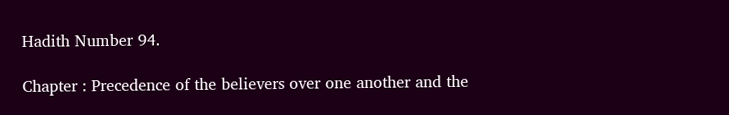Hadith Number 94.

Chapter : Precedence of the believers over one another and the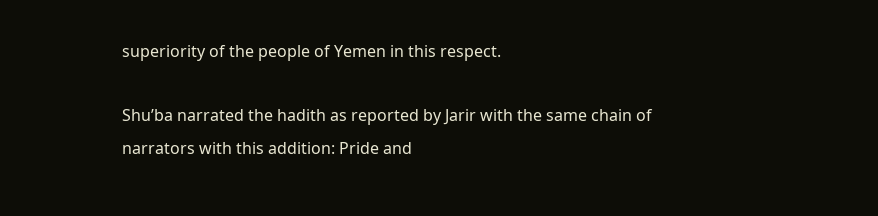superiority of the people of Yemen in this respect.

Shu’ba narrated the hadith as reported by Jarir with the same chain of narrators with this addition: Pride and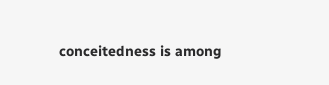conceitedness is among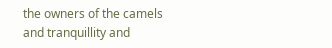the owners of the camels and tranquillity and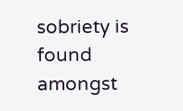sobriety is found amongst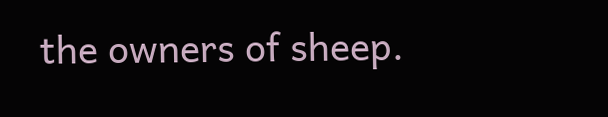the owners of sheep.